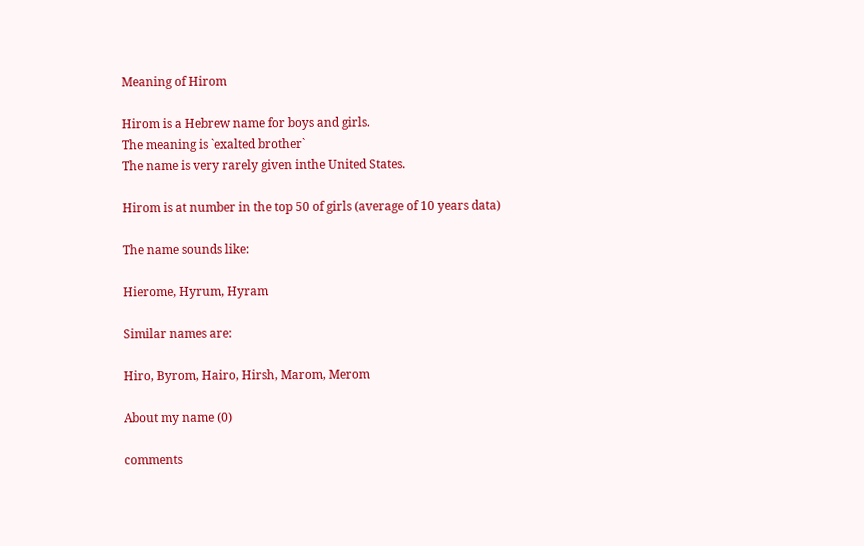Meaning of Hirom

Hirom is a Hebrew name for boys and girls.
The meaning is `exalted brother`
The name is very rarely given inthe United States.

Hirom is at number in the top 50 of girls (average of 10 years data)

The name sounds like:

Hierome, Hyrum, Hyram

Similar names are:

Hiro, Byrom, Hairo, Hirsh, Marom, Merom

About my name (0)

comments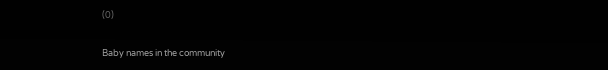(0)

Baby names in the community